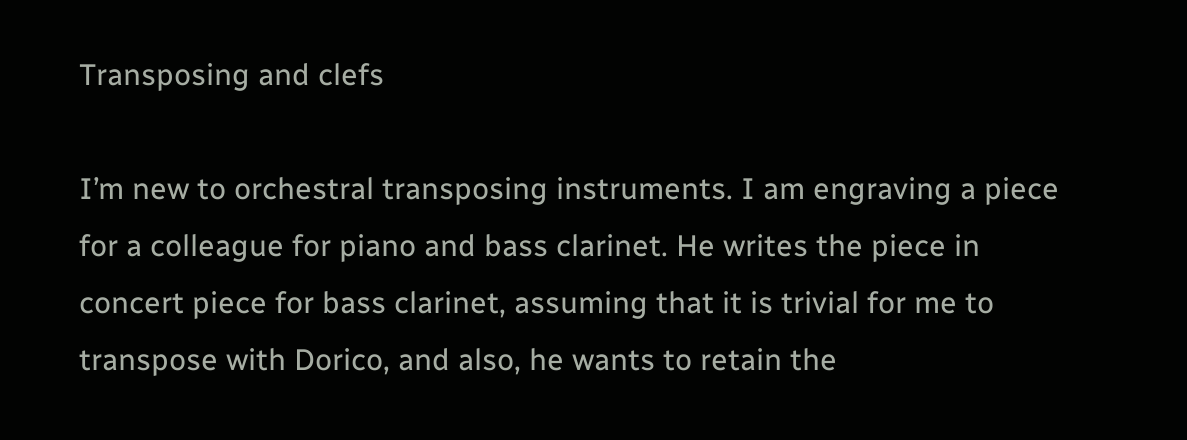Transposing and clefs

I’m new to orchestral transposing instruments. I am engraving a piece for a colleague for piano and bass clarinet. He writes the piece in concert piece for bass clarinet, assuming that it is trivial for me to transpose with Dorico, and also, he wants to retain the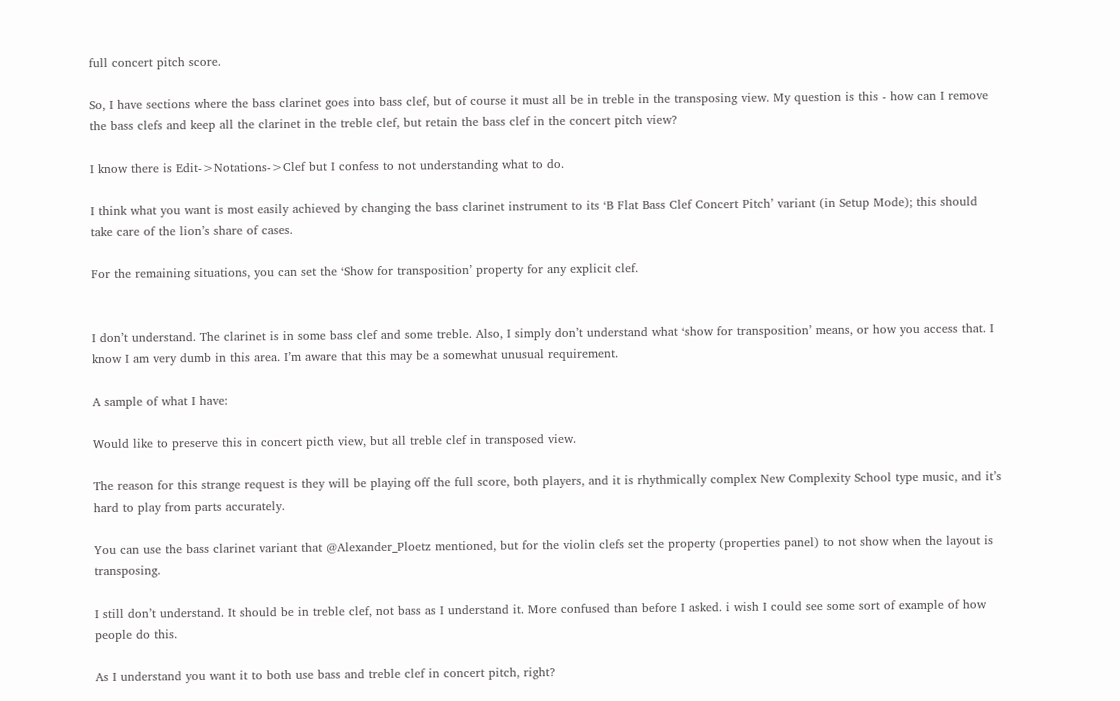full concert pitch score.

So, I have sections where the bass clarinet goes into bass clef, but of course it must all be in treble in the transposing view. My question is this - how can I remove the bass clefs and keep all the clarinet in the treble clef, but retain the bass clef in the concert pitch view?

I know there is Edit->Notations->Clef but I confess to not understanding what to do.

I think what you want is most easily achieved by changing the bass clarinet instrument to its ‘B Flat Bass Clef Concert Pitch’ variant (in Setup Mode); this should take care of the lion’s share of cases.

For the remaining situations, you can set the ‘Show for transposition’ property for any explicit clef.


I don’t understand. The clarinet is in some bass clef and some treble. Also, I simply don’t understand what ‘show for transposition’ means, or how you access that. I know I am very dumb in this area. I’m aware that this may be a somewhat unusual requirement.

A sample of what I have:

Would like to preserve this in concert picth view, but all treble clef in transposed view.

The reason for this strange request is they will be playing off the full score, both players, and it is rhythmically complex New Complexity School type music, and it’s hard to play from parts accurately.

You can use the bass clarinet variant that @Alexander_Ploetz mentioned, but for the violin clefs set the property (properties panel) to not show when the layout is transposing.

I still don’t understand. It should be in treble clef, not bass as I understand it. More confused than before I asked. i wish I could see some sort of example of how people do this.

As I understand you want it to both use bass and treble clef in concert pitch, right?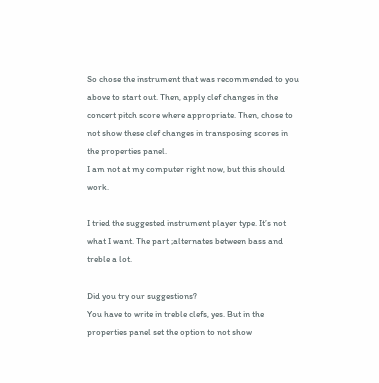So chose the instrument that was recommended to you above to start out. Then, apply clef changes in the concert pitch score where appropriate. Then, chose to not show these clef changes in transposing scores in the properties panel.
I am not at my computer right now, but this should work.

I tried the suggested instrument player type. It’s not what I want. The part ;alternates between bass and treble a lot.

Did you try our suggestions?
You have to write in treble clefs, yes. But in the properties panel set the option to not show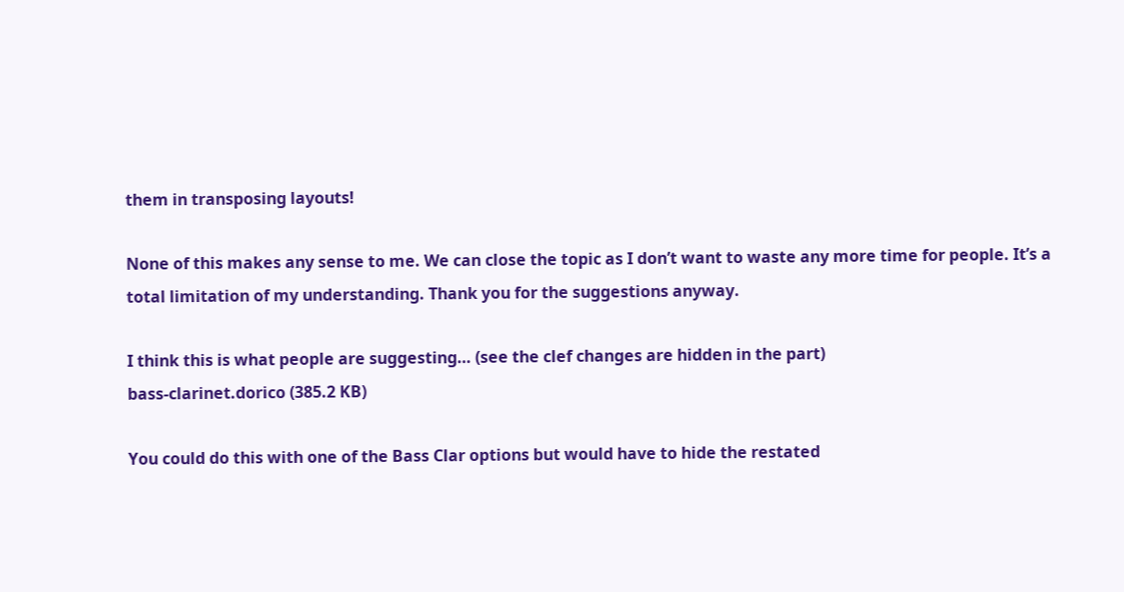them in transposing layouts!

None of this makes any sense to me. We can close the topic as I don’t want to waste any more time for people. It’s a total limitation of my understanding. Thank you for the suggestions anyway.

I think this is what people are suggesting… (see the clef changes are hidden in the part)
bass-clarinet.dorico (385.2 KB)

You could do this with one of the Bass Clar options but would have to hide the restated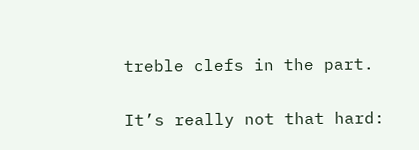treble clefs in the part.

It’s really not that hard: